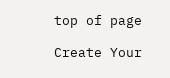top of page

Create Your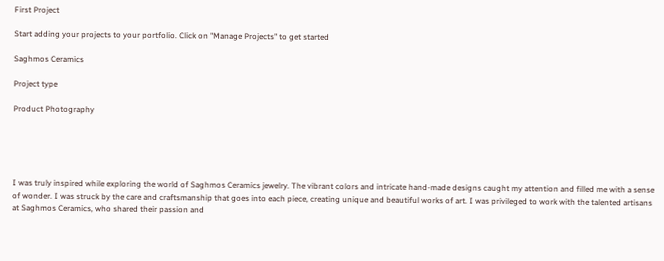First Project

Start adding your projects to your portfolio. Click on "Manage Projects" to get started

Saghmos Ceramics

Project type

Product Photography





I was truly inspired while exploring the world of Saghmos Ceramics jewelry. The vibrant colors and intricate hand-made designs caught my attention and filled me with a sense of wonder. I was struck by the care and craftsmanship that goes into each piece, creating unique and beautiful works of art. I was privileged to work with the talented artisans at Saghmos Ceramics, who shared their passion and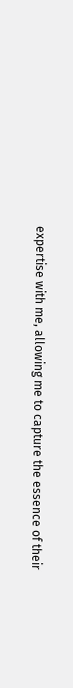expertise with me, allowing me to capture the essence of their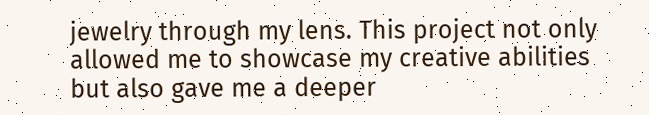jewelry through my lens. This project not only allowed me to showcase my creative abilities but also gave me a deeper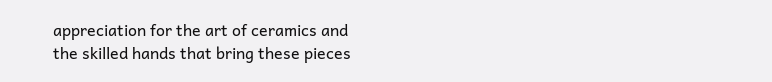appreciation for the art of ceramics and the skilled hands that bring these pieces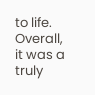to life. Overall, it was a truly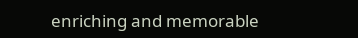enriching and memorable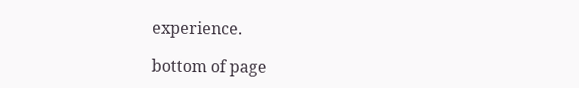experience.

bottom of page